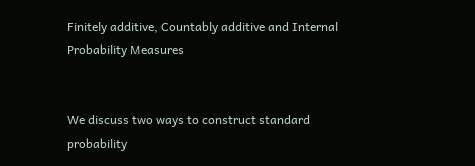Finitely additive, Countably additive and Internal Probability Measures


We discuss two ways to construct standard probability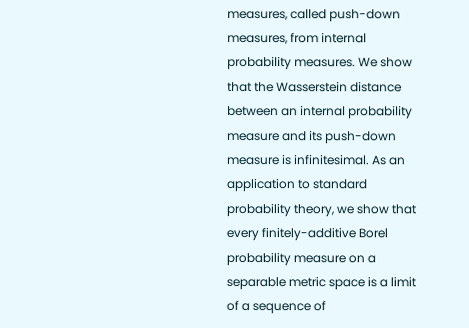measures, called push-down measures, from internal probability measures. We show that the Wasserstein distance between an internal probability measure and its push-down measure is infinitesimal. As an application to standard probability theory, we show that every finitely-additive Borel probability measure on a separable metric space is a limit of a sequence of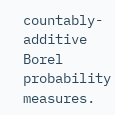countably-additive Borel probability measures.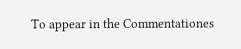To appear in the Commentationes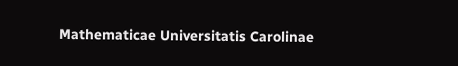Mathematicae Universitatis Carolinae